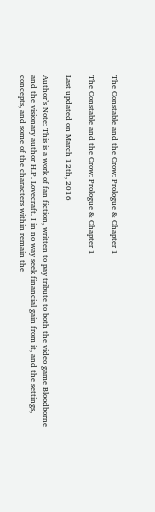The Constable and the Crow: Prologue & Chapter 1

The Constable and the Crow: Prologue & Chapter 1

Last updated on March 12th, 2016

Author’s Note: This is a work of fan fiction, written to pay tribute to both the video game Bloodborne and the visionary author H.P. Lovecraft. I in no way seek financial gain from it, and the settings, concepts, and some of the characters within remain the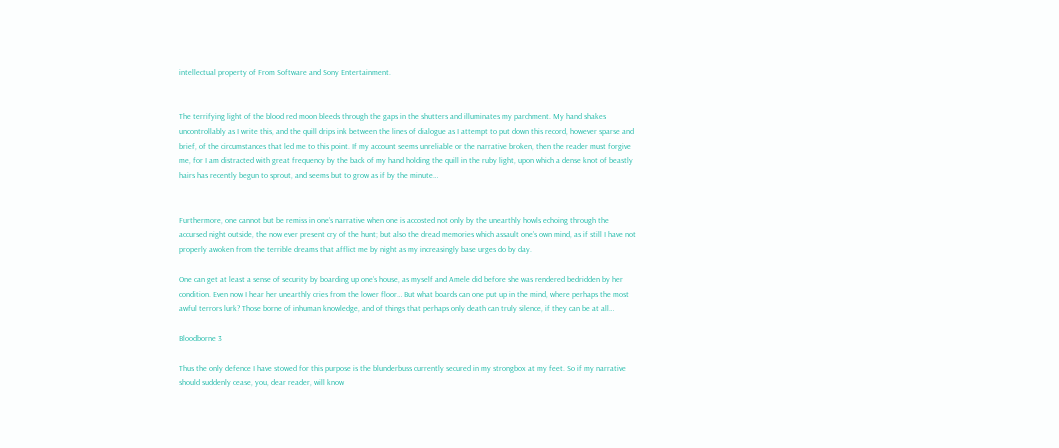intellectual property of From Software and Sony Entertainment.


The terrifying light of the blood red moon bleeds through the gaps in the shutters and illuminates my parchment. My hand shakes uncontrollably as I write this, and the quill drips ink between the lines of dialogue as I attempt to put down this record, however sparse and brief, of the circumstances that led me to this point. If my account seems unreliable or the narrative broken, then the reader must forgive me, for I am distracted with great frequency by the back of my hand holding the quill in the ruby light, upon which a dense knot of beastly hairs has recently begun to sprout, and seems but to grow as if by the minute…


Furthermore, one cannot but be remiss in one’s narrative when one is accosted not only by the unearthly howls echoing through the accursed night outside, the now ever present cry of the hunt; but also the dread memories which assault one’s own mind, as if still I have not properly awoken from the terrible dreams that afflict me by night as my increasingly base urges do by day.

One can get at least a sense of security by boarding up one’s house, as myself and Amele did before she was rendered bedridden by her condition. Even now I hear her unearthly cries from the lower floor… But what boards can one put up in the mind, where perhaps the most awful terrors lurk? Those borne of inhuman knowledge, and of things that perhaps only death can truly silence, if they can be at all…

Bloodborne 3

Thus the only defence I have stowed for this purpose is the blunderbuss currently secured in my strongbox at my feet. So if my narrative should suddenly cease, you, dear reader, will know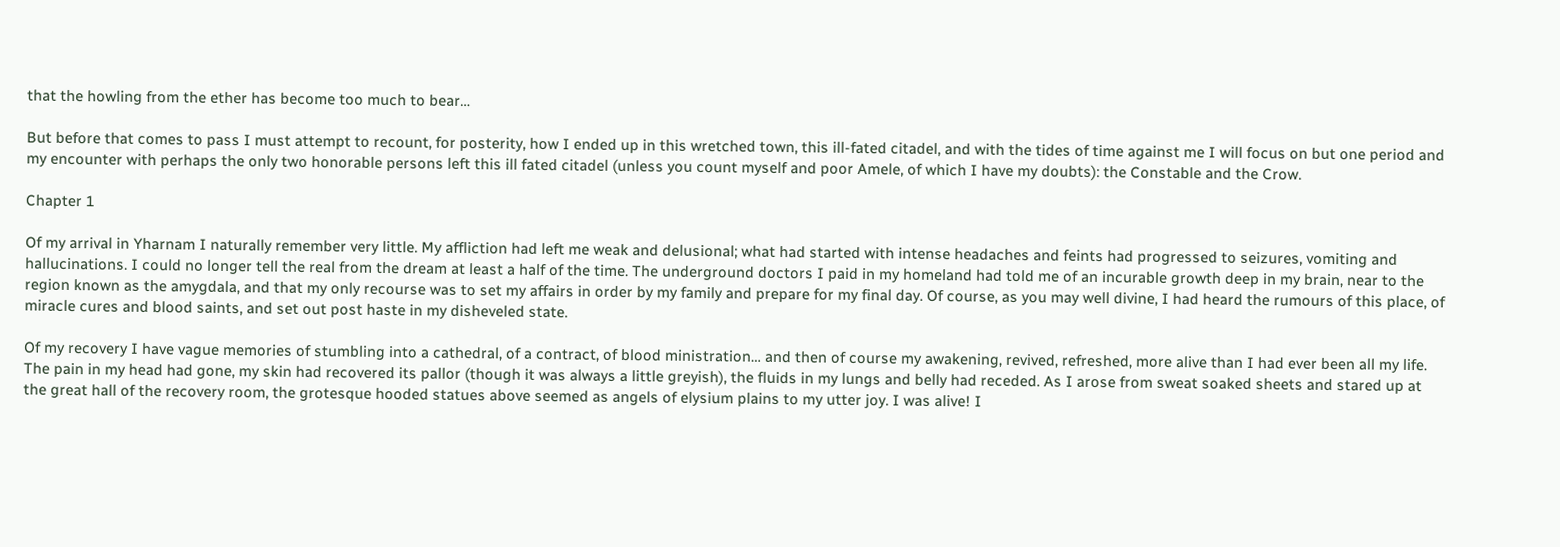that the howling from the ether has become too much to bear…

But before that comes to pass I must attempt to recount, for posterity, how I ended up in this wretched town, this ill-fated citadel, and with the tides of time against me I will focus on but one period and my encounter with perhaps the only two honorable persons left this ill fated citadel (unless you count myself and poor Amele, of which I have my doubts): the Constable and the Crow.

Chapter 1

Of my arrival in Yharnam I naturally remember very little. My affliction had left me weak and delusional; what had started with intense headaches and feints had progressed to seizures, vomiting and hallucinations. I could no longer tell the real from the dream at least a half of the time. The underground doctors I paid in my homeland had told me of an incurable growth deep in my brain, near to the region known as the amygdala, and that my only recourse was to set my affairs in order by my family and prepare for my final day. Of course, as you may well divine, I had heard the rumours of this place, of miracle cures and blood saints, and set out post haste in my disheveled state.

Of my recovery I have vague memories of stumbling into a cathedral, of a contract, of blood ministration… and then of course my awakening, revived, refreshed, more alive than I had ever been all my life. The pain in my head had gone, my skin had recovered its pallor (though it was always a little greyish), the fluids in my lungs and belly had receded. As I arose from sweat soaked sheets and stared up at the great hall of the recovery room, the grotesque hooded statues above seemed as angels of elysium plains to my utter joy. I was alive! I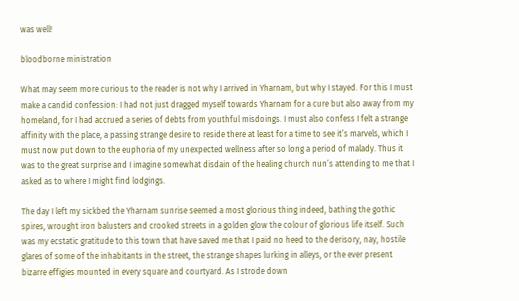was well!

bloodborne ministration

What may seem more curious to the reader is not why I arrived in Yharnam, but why I stayed. For this I must make a candid confession: I had not just dragged myself towards Yharnam for a cure but also away from my homeland, for I had accrued a series of debts from youthful misdoings. I must also confess I felt a strange affinity with the place, a passing strange desire to reside there at least for a time to see it’s marvels, which I must now put down to the euphoria of my unexpected wellness after so long a period of malady. Thus it was to the great surprise and I imagine somewhat disdain of the healing church nun’s attending to me that I asked as to where I might find lodgings.

The day I left my sickbed the Yharnam sunrise seemed a most glorious thing indeed, bathing the gothic spires, wrought iron balusters and crooked streets in a golden glow the colour of glorious life itself. Such was my ecstatic gratitude to this town that have saved me that I paid no heed to the derisory, nay, hostile glares of some of the inhabitants in the street, the strange shapes lurking in alleys, or the ever present bizarre effigies mounted in every square and courtyard. As I strode down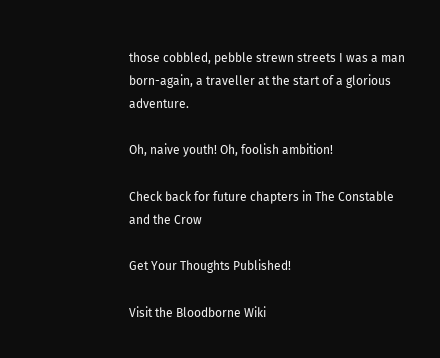those cobbled, pebble strewn streets I was a man born-again, a traveller at the start of a glorious adventure.

Oh, naive youth! Oh, foolish ambition!

Check back for future chapters in The Constable and the Crow

Get Your Thoughts Published!

Visit the Bloodborne Wiki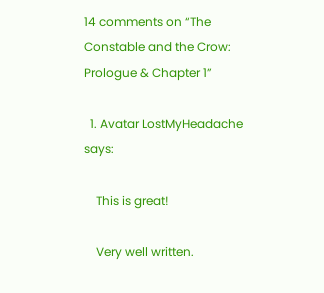14 comments on “The Constable and the Crow: Prologue & Chapter 1”

  1. Avatar LostMyHeadache says:

    This is great!

    Very well written.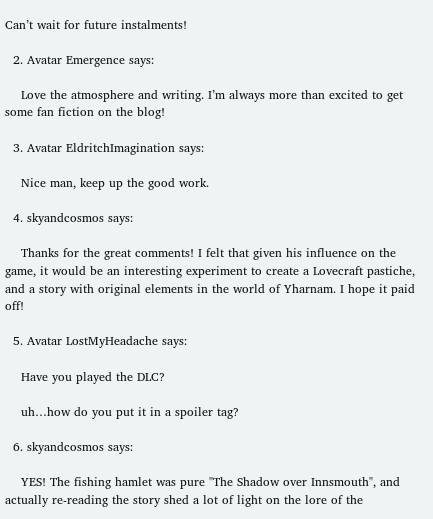Can’t wait for future instalments!

  2. Avatar Emergence says:

    Love the atmosphere and writing. I’m always more than excited to get some fan fiction on the blog!

  3. Avatar EldritchImagination says:

    Nice man, keep up the good work.

  4. skyandcosmos says:

    Thanks for the great comments! I felt that given his influence on the game, it would be an interesting experiment to create a Lovecraft pastiche, and a story with original elements in the world of Yharnam. I hope it paid off!

  5. Avatar LostMyHeadache says:

    Have you played the DLC?

    uh…how do you put it in a spoiler tag?

  6. skyandcosmos says:

    YES! The fishing hamlet was pure "The Shadow over Innsmouth", and actually re-reading the story shed a lot of light on the lore of the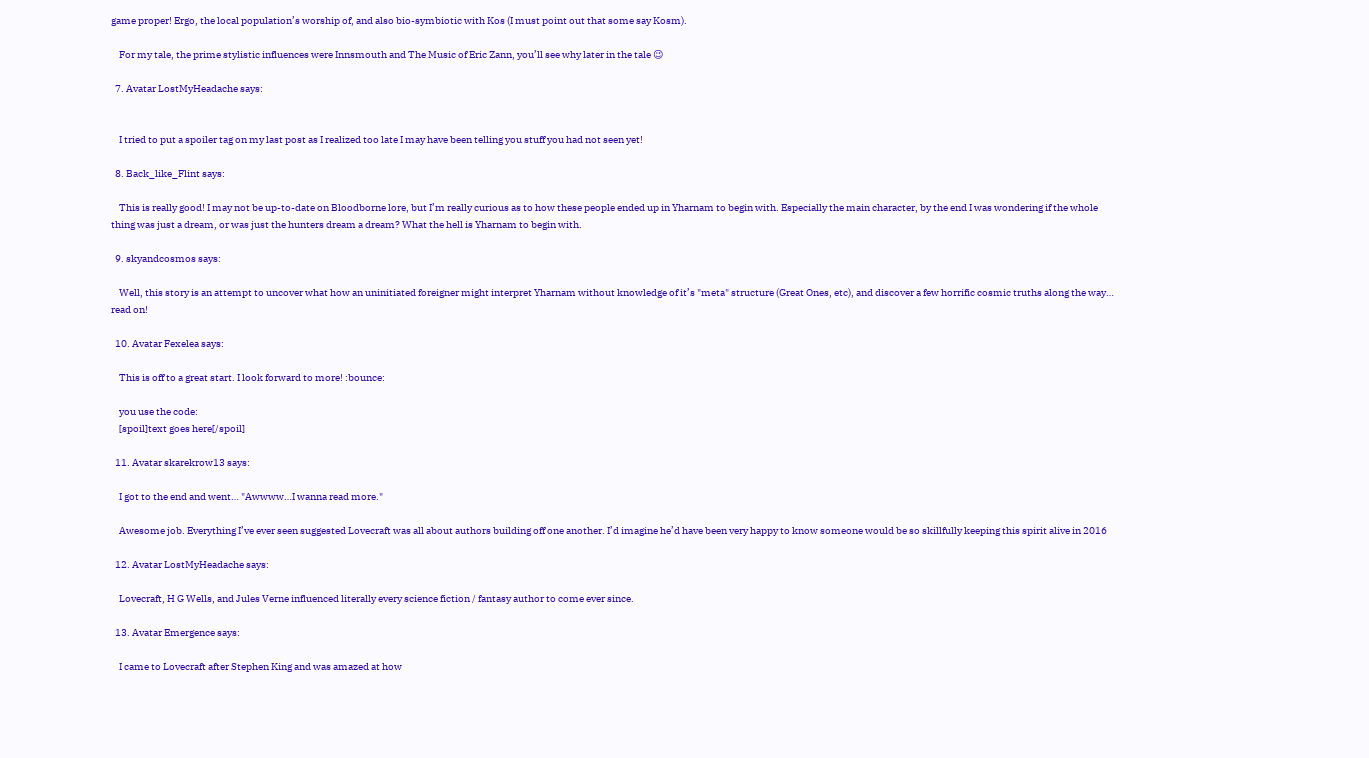game proper! Ergo, the local population’s worship of, and also bio-symbiotic with Kos (I must point out that some say Kosm).

    For my tale, the prime stylistic influences were Innsmouth and The Music of Eric Zann, you’ll see why later in the tale 😉

  7. Avatar LostMyHeadache says:


    I tried to put a spoiler tag on my last post as I realized too late I may have been telling you stuff you had not seen yet!

  8. Back_like_Flint says:

    This is really good! I may not be up-to-date on Bloodborne lore, but I’m really curious as to how these people ended up in Yharnam to begin with. Especially the main character, by the end I was wondering if the whole thing was just a dream, or was just the hunters dream a dream? What the hell is Yharnam to begin with.

  9. skyandcosmos says:

    Well, this story is an attempt to uncover what how an uninitiated foreigner might interpret Yharnam without knowledge of it’s "meta" structure (Great Ones, etc), and discover a few horrific cosmic truths along the way… read on!

  10. Avatar Fexelea says:

    This is off to a great start. I look forward to more! :bounce:

    you use the code:
    [spoil]text goes here[/spoil]

  11. Avatar skarekrow13 says:

    I got to the end and went… "Awwww…I wanna read more."

    Awesome job. Everything I’ve ever seen suggested Lovecraft was all about authors building off one another. I’d imagine he’d have been very happy to know someone would be so skillfully keeping this spirit alive in 2016

  12. Avatar LostMyHeadache says:

    Lovecraft, H G Wells, and Jules Verne influenced literally every science fiction / fantasy author to come ever since.

  13. Avatar Emergence says:

    I came to Lovecraft after Stephen King and was amazed at how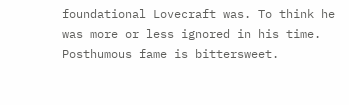foundational Lovecraft was. To think he was more or less ignored in his time. Posthumous fame is bittersweet.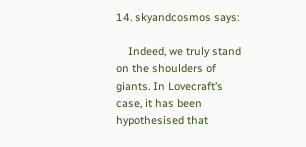14. skyandcosmos says:

    Indeed, we truly stand on the shoulders of giants. In Lovecraft’s case, it has been hypothesised that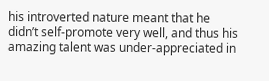his introverted nature meant that he didn’t self-promote very well, and thus his amazing talent was under-appreciated in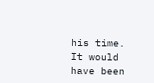his time. It would have been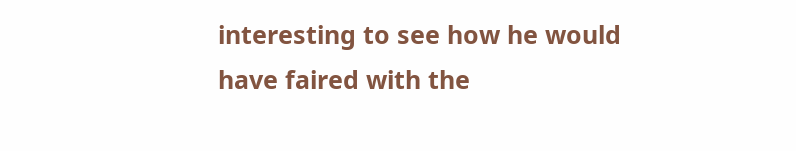interesting to see how he would have faired with the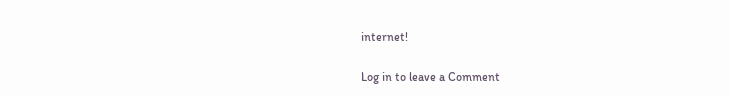internet!

Log in to leave a Comment